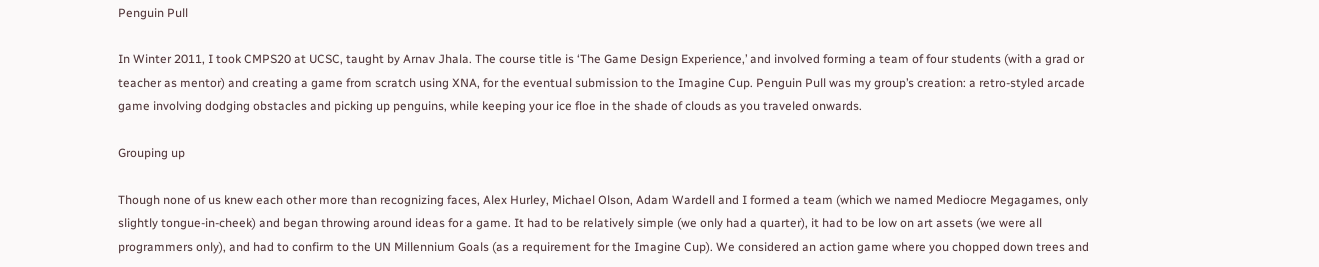Penguin Pull

In Winter 2011, I took CMPS20 at UCSC, taught by Arnav Jhala. The course title is ‘The Game Design Experience,’ and involved forming a team of four students (with a grad or teacher as mentor) and creating a game from scratch using XNA, for the eventual submission to the Imagine Cup. Penguin Pull was my group’s creation: a retro-styled arcade game involving dodging obstacles and picking up penguins, while keeping your ice floe in the shade of clouds as you traveled onwards.

Grouping up

Though none of us knew each other more than recognizing faces, Alex Hurley, Michael Olson, Adam Wardell and I formed a team (which we named Mediocre Megagames, only slightly tongue-in-cheek) and began throwing around ideas for a game. It had to be relatively simple (we only had a quarter), it had to be low on art assets (we were all programmers only), and had to confirm to the UN Millennium Goals (as a requirement for the Imagine Cup). We considered an action game where you chopped down trees and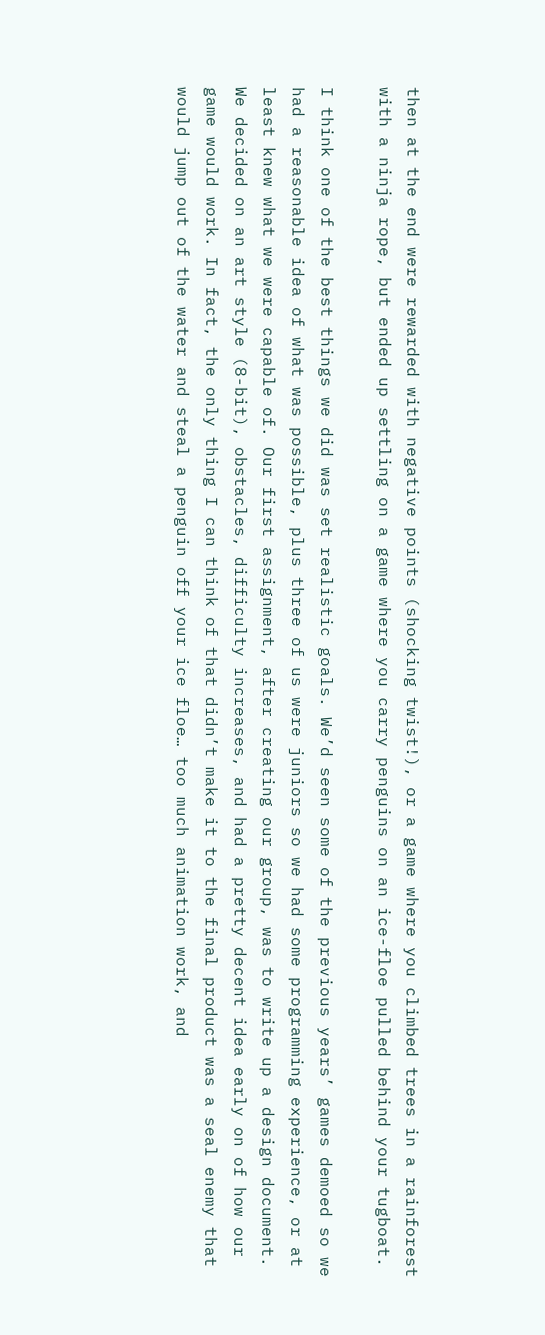then at the end were rewarded with negative points (shocking twist!), or a game where you climbed trees in a rainforest with a ninja rope, but ended up settling on a game where you carry penguins on an ice-floe pulled behind your tugboat.

I think one of the best things we did was set realistic goals. We’d seen some of the previous years’ games demoed so we had a reasonable idea of what was possible, plus three of us were juniors so we had some programming experience, or at least knew what we were capable of. Our first assignment, after creating our group, was to write up a design document. We decided on an art style (8-bit), obstacles, difficulty increases, and had a pretty decent idea early on of how our game would work. In fact, the only thing I can think of that didn’t make it to the final product was a seal enemy that would jump out of the water and steal a penguin off your ice floe… too much animation work, and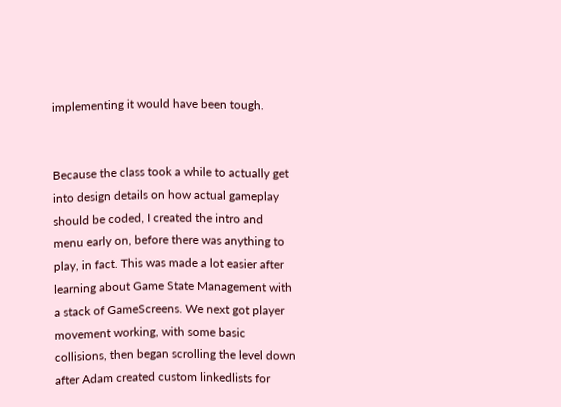implementing it would have been tough.


Because the class took a while to actually get into design details on how actual gameplay should be coded, I created the intro and menu early on, before there was anything to play, in fact. This was made a lot easier after learning about Game State Management with a stack of GameScreens. We next got player movement working, with some basic collisions, then began scrolling the level down after Adam created custom linkedlists for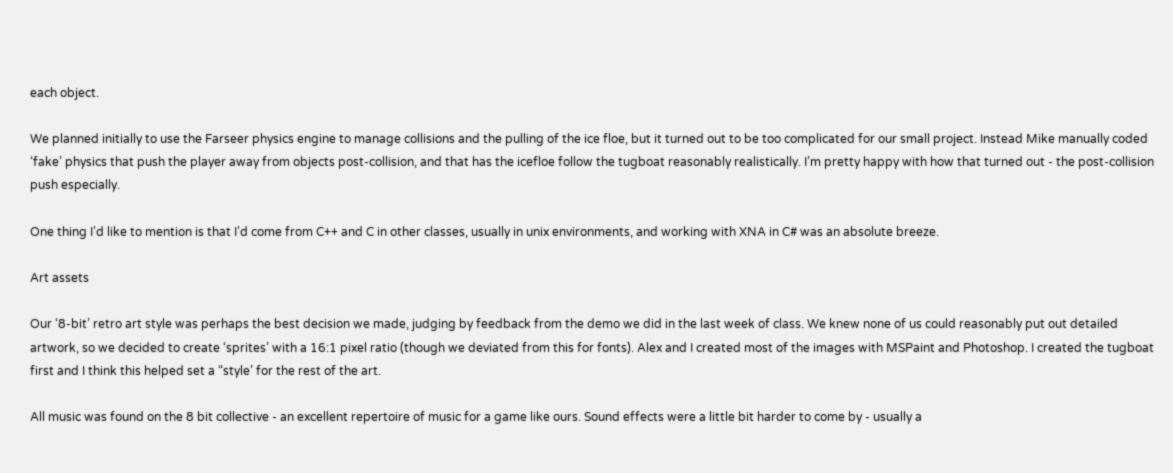each object.

We planned initially to use the Farseer physics engine to manage collisions and the pulling of the ice floe, but it turned out to be too complicated for our small project. Instead Mike manually coded ‘fake’ physics that push the player away from objects post-collision, and that has the icefloe follow the tugboat reasonably realistically. I’m pretty happy with how that turned out - the post-collision push especially.

One thing I’d like to mention is that I’d come from C++ and C in other classes, usually in unix environments, and working with XNA in C# was an absolute breeze.

Art assets

Our ‘8-bit’ retro art style was perhaps the best decision we made, judging by feedback from the demo we did in the last week of class. We knew none of us could reasonably put out detailed artwork, so we decided to create ‘sprites’ with a 16:1 pixel ratio (though we deviated from this for fonts). Alex and I created most of the images with MSPaint and Photoshop. I created the tugboat first and I think this helped set a “style’ for the rest of the art.

All music was found on the 8 bit collective - an excellent repertoire of music for a game like ours. Sound effects were a little bit harder to come by - usually a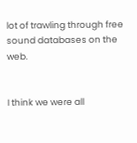lot of trawling through free sound databases on the web.


I think we were all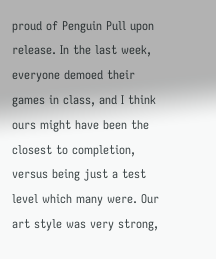proud of Penguin Pull upon release. In the last week, everyone demoed their games in class, and I think ours might have been the closest to completion, versus being just a test level which many were. Our art style was very strong,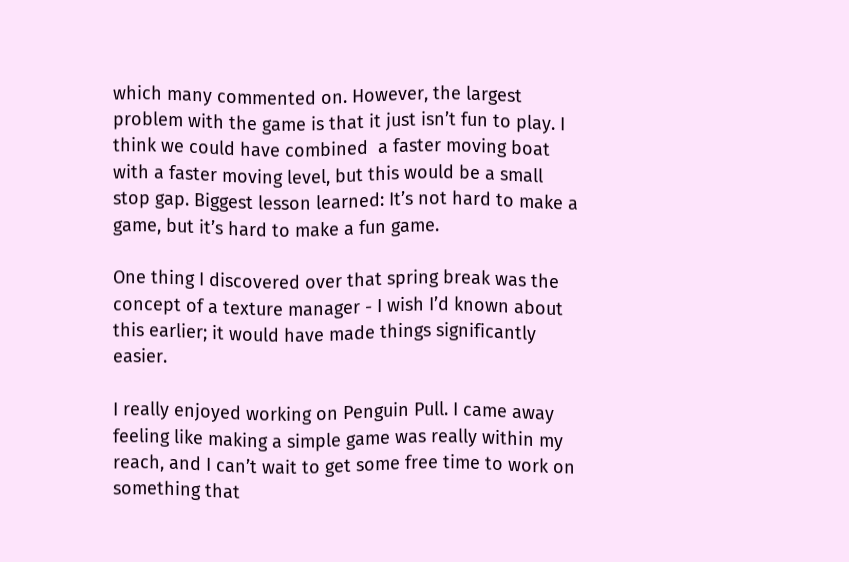which many commented on. However, the largest problem with the game is that it just isn’t fun to play. I think we could have combined  a faster moving boat with a faster moving level, but this would be a small stop gap. Biggest lesson learned: It’s not hard to make a game, but it’s hard to make a fun game.

One thing I discovered over that spring break was the concept of a texture manager - I wish I’d known about this earlier; it would have made things significantly easier.

I really enjoyed working on Penguin Pull. I came away feeling like making a simple game was really within my reach, and I can’t wait to get some free time to work on something that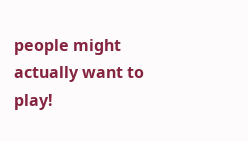people might actually want to play!